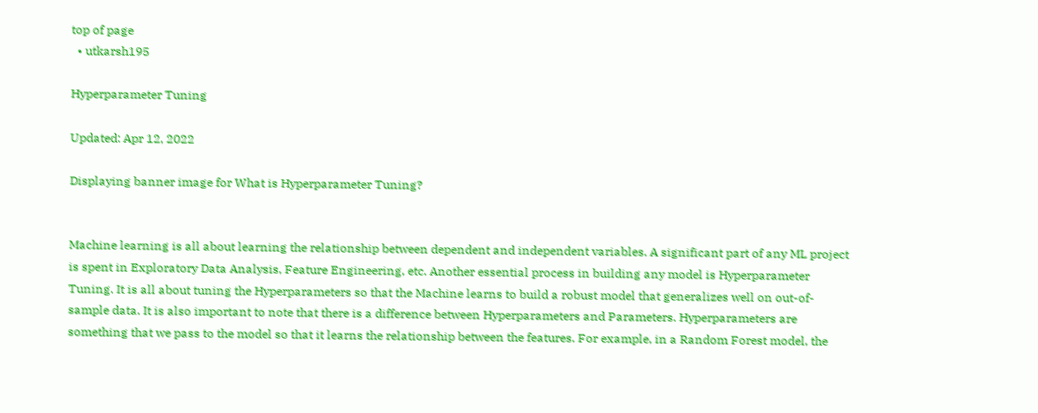top of page
  • utkarsh195

Hyperparameter Tuning

Updated: Apr 12, 2022

Displaying banner image for What is Hyperparameter Tuning?


Machine learning is all about learning the relationship between dependent and independent variables. A significant part of any ML project is spent in Exploratory Data Analysis, Feature Engineering, etc. Another essential process in building any model is Hyperparameter Tuning. It is all about tuning the Hyperparameters so that the Machine learns to build a robust model that generalizes well on out-of-sample data. It is also important to note that there is a difference between Hyperparameters and Parameters. Hyperparameters are something that we pass to the model so that it learns the relationship between the features. For example, in a Random Forest model, the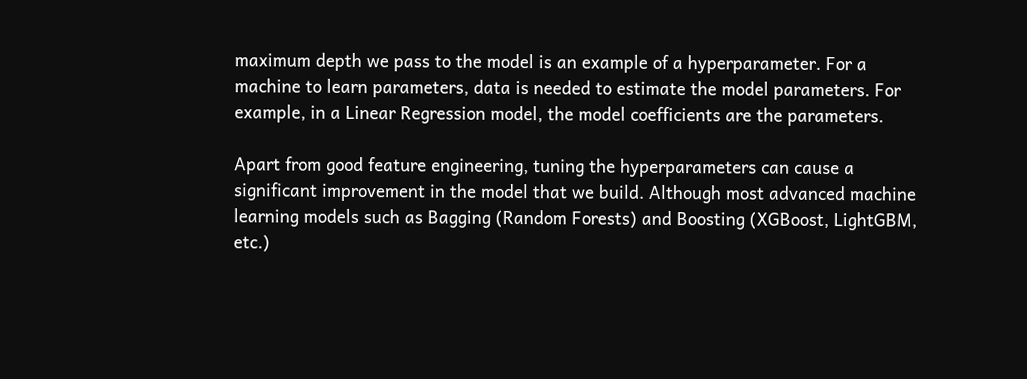maximum depth we pass to the model is an example of a hyperparameter. For a machine to learn parameters, data is needed to estimate the model parameters. For example, in a Linear Regression model, the model coefficients are the parameters.

Apart from good feature engineering, tuning the hyperparameters can cause a significant improvement in the model that we build. Although most advanced machine learning models such as Bagging (Random Forests) and Boosting (XGBoost, LightGBM, etc.)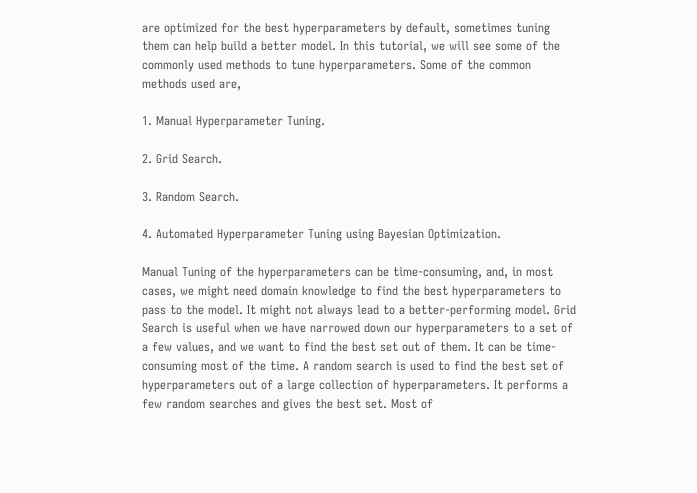are optimized for the best hyperparameters by default, sometimes tuning them can help build a better model. In this tutorial, we will see some of the commonly used methods to tune hyperparameters. Some of the common methods used are,

1. Manual Hyperparameter Tuning.

2. Grid Search.

3. Random Search.

4. Automated Hyperparameter Tuning using Bayesian Optimization.

Manual Tuning of the hyperparameters can be time-consuming, and, in most cases, we might need domain knowledge to find the best hyperparameters to pass to the model. It might not always lead to a better-performing model. Grid Search is useful when we have narrowed down our hyperparameters to a set of a few values, and we want to find the best set out of them. It can be time-consuming most of the time. A random search is used to find the best set of hyperparameters out of a large collection of hyperparameters. It performs a few random searches and gives the best set. Most of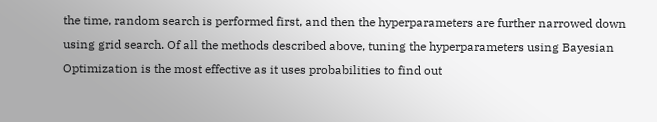the time, random search is performed first, and then the hyperparameters are further narrowed down using grid search. Of all the methods described above, tuning the hyperparameters using Bayesian Optimization is the most effective as it uses probabilities to find out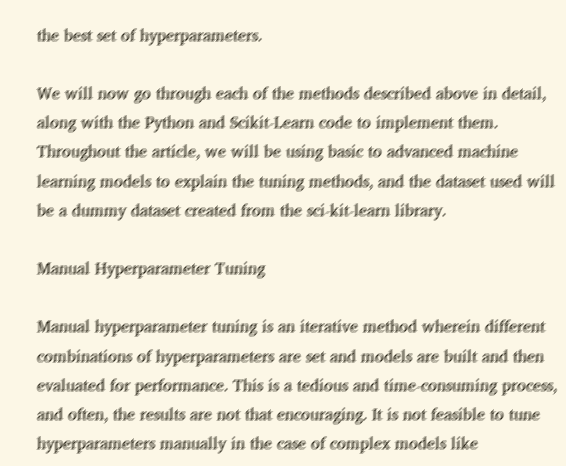the best set of hyperparameters.

We will now go through each of the methods described above in detail, along with the Python and Scikit-Learn code to implement them. Throughout the article, we will be using basic to advanced machine learning models to explain the tuning methods, and the dataset used will be a dummy dataset created from the sci-kit-learn library.

Manual Hyperparameter Tuning

Manual hyperparameter tuning is an iterative method wherein different combinations of hyperparameters are set and models are built and then evaluated for performance. This is a tedious and time-consuming process, and often, the results are not that encouraging. It is not feasible to tune hyperparameters manually in the case of complex models like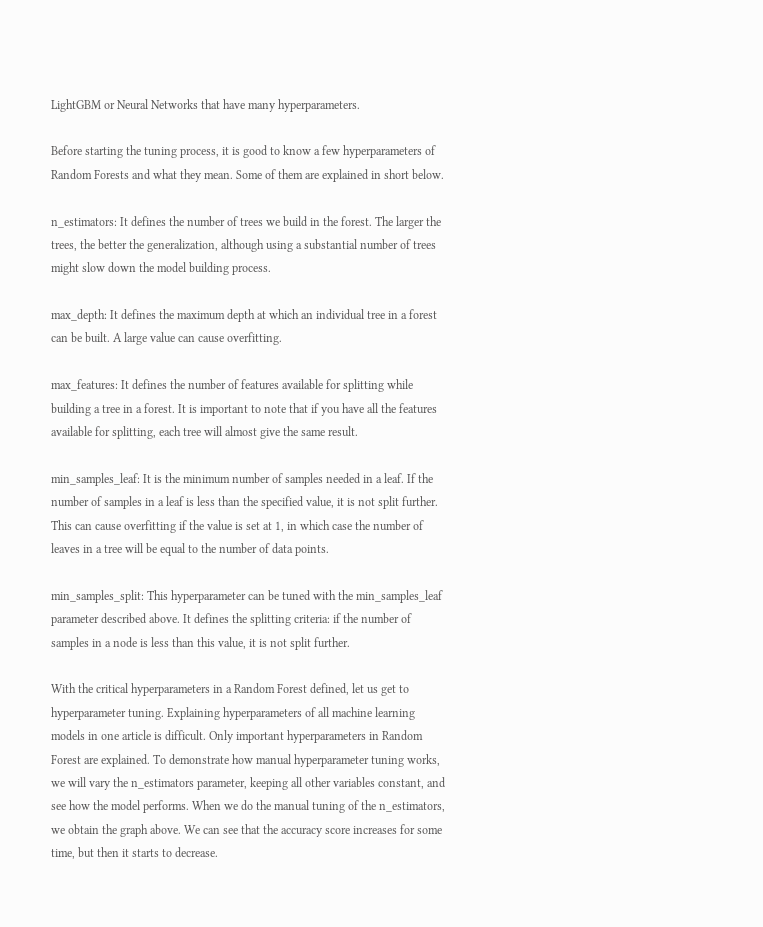LightGBM or Neural Networks that have many hyperparameters.

Before starting the tuning process, it is good to know a few hyperparameters of Random Forests and what they mean. Some of them are explained in short below.

n_estimators: It defines the number of trees we build in the forest. The larger the trees, the better the generalization, although using a substantial number of trees might slow down the model building process.

max_depth: It defines the maximum depth at which an individual tree in a forest can be built. A large value can cause overfitting.

max_features: It defines the number of features available for splitting while building a tree in a forest. It is important to note that if you have all the features available for splitting, each tree will almost give the same result.

min_samples_leaf: It is the minimum number of samples needed in a leaf. If the number of samples in a leaf is less than the specified value, it is not split further. This can cause overfitting if the value is set at 1, in which case the number of leaves in a tree will be equal to the number of data points.

min_samples_split: This hyperparameter can be tuned with the min_samples_leaf parameter described above. It defines the splitting criteria: if the number of samples in a node is less than this value, it is not split further.

With the critical hyperparameters in a Random Forest defined, let us get to hyperparameter tuning. Explaining hyperparameters of all machine learning models in one article is difficult. Only important hyperparameters in Random Forest are explained. To demonstrate how manual hyperparameter tuning works, we will vary the n_estimators parameter, keeping all other variables constant, and see how the model performs. When we do the manual tuning of the n_estimators, we obtain the graph above. We can see that the accuracy score increases for some time, but then it starts to decrease.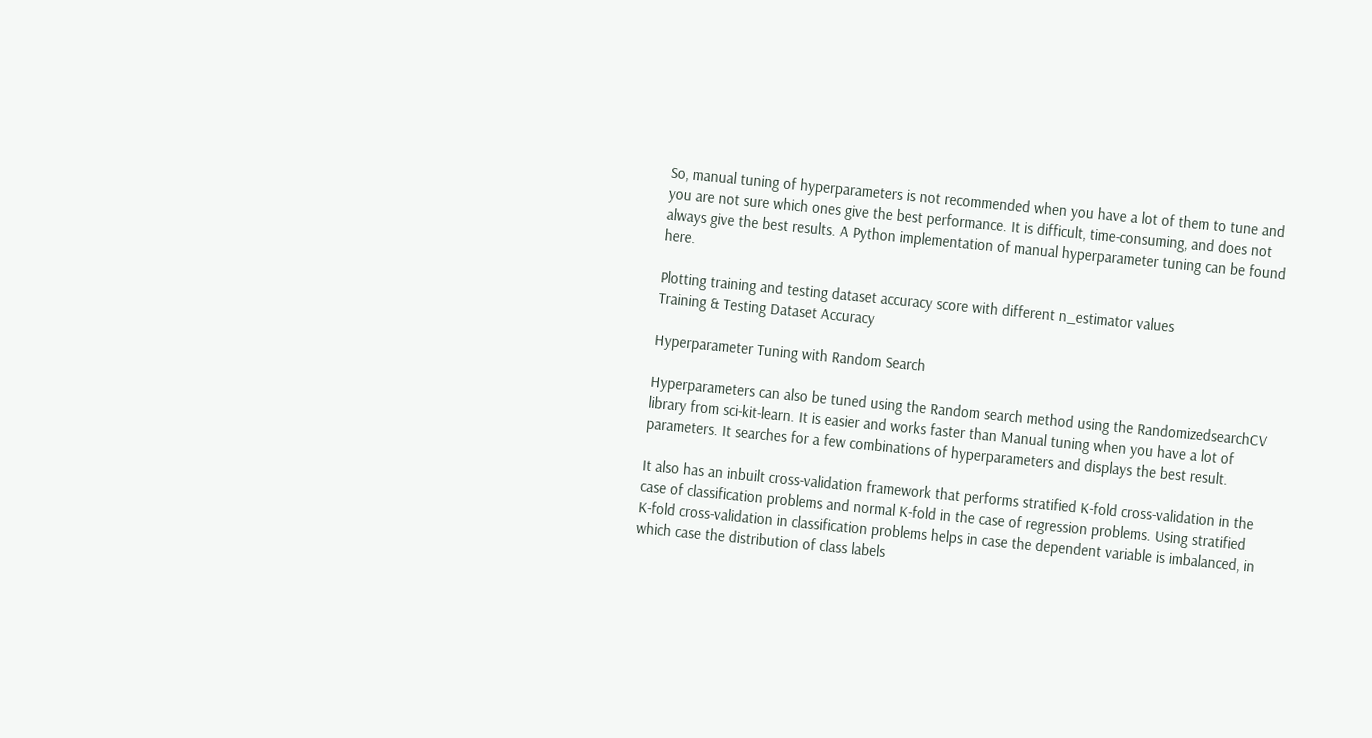So, manual tuning of hyperparameters is not recommended when you have a lot of them to tune and you are not sure which ones give the best performance. It is difficult, time-consuming, and does not always give the best results. A Python implementation of manual hyperparameter tuning can be found here.

Plotting training and testing dataset accuracy score with different n_estimator values
Training & Testing Dataset Accuracy

Hyperparameter Tuning with Random Search

Hyperparameters can also be tuned using the Random search method using the RandomizedsearchCV library from sci-kit-learn. It is easier and works faster than Manual tuning when you have a lot of parameters. It searches for a few combinations of hyperparameters and displays the best result.

It also has an inbuilt cross-validation framework that performs stratified K-fold cross-validation in the case of classification problems and normal K-fold in the case of regression problems. Using stratified K-fold cross-validation in classification problems helps in case the dependent variable is imbalanced, in which case the distribution of class labels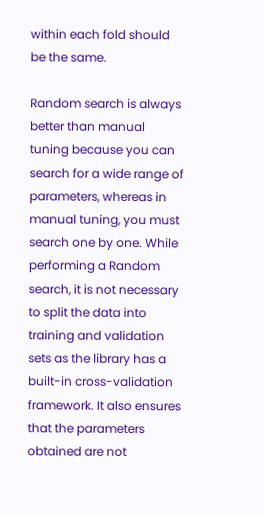within each fold should be the same.

Random search is always better than manual tuning because you can search for a wide range of parameters, whereas in manual tuning, you must search one by one. While performing a Random search, it is not necessary to split the data into training and validation sets as the library has a built-in cross-validation framework. It also ensures that the parameters obtained are not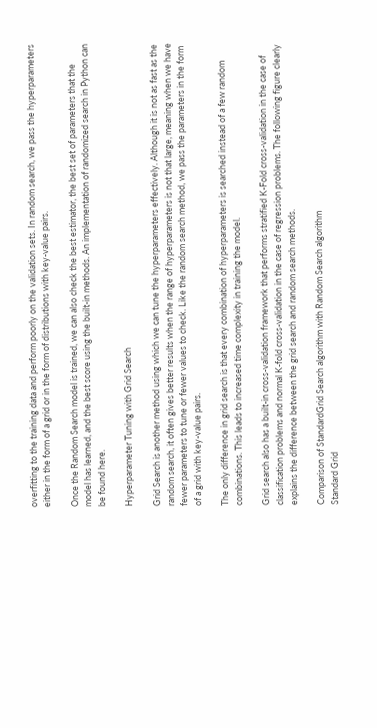overfitting to the training data and perform poorly on the validation sets. In random search, we pass the hyperparameters either in the form of a grid or in the form of distributions with key-value pairs.

Once the Random Search model is trained, we can also check the best estimator, the best set of parameters that the model has learned, and the best score using the built-in methods. An implementation of randomized search in Python can be found here.

Hyperparameter Tuning with Grid Search

Grid Search is another method using which we can tune the hyperparameters effectively. Although it is not as fast as the random search, it often gives better results when the range of hyperparameters is not that large, meaning when we have fewer parameters to tune or fewer values to check. Like the random search method, we pass the parameters in the form of a grid with key-value pairs.

The only difference in grid search is that every combination of hyperparameters is searched instead of a few random combinations. This leads to increased time complexity in training the model.

Grid search also has a built-in cross-validation framework that performs stratified K-Fold cross-validation in the case of classification problems and normal K-fold cross-validation in the case of regression problems. The following figure clearly explains the difference between the grid search and random search methods.

Comparison of StandardGrid Search algorithm with Random Search algorithm
Standard Grid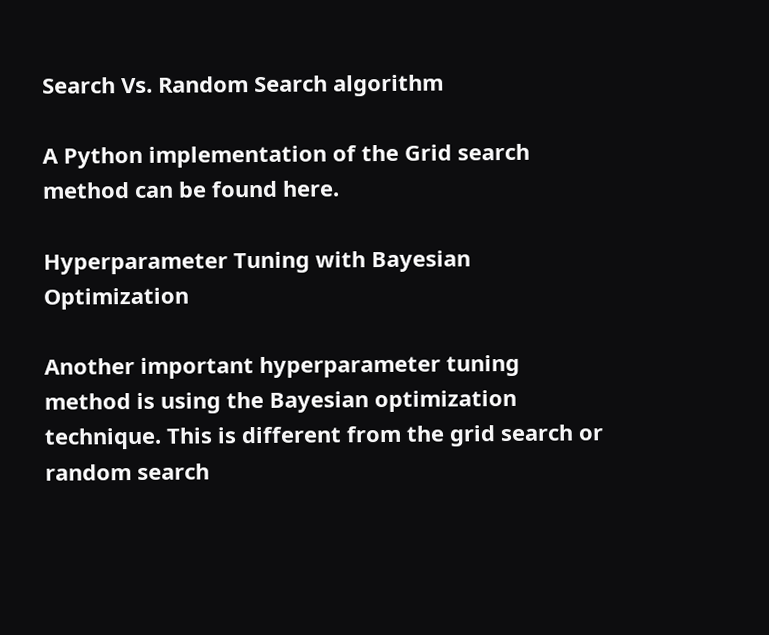Search Vs. Random Search algorithm

A Python implementation of the Grid search method can be found here.

Hyperparameter Tuning with Bayesian Optimization

Another important hyperparameter tuning method is using the Bayesian optimization technique. This is different from the grid search or random search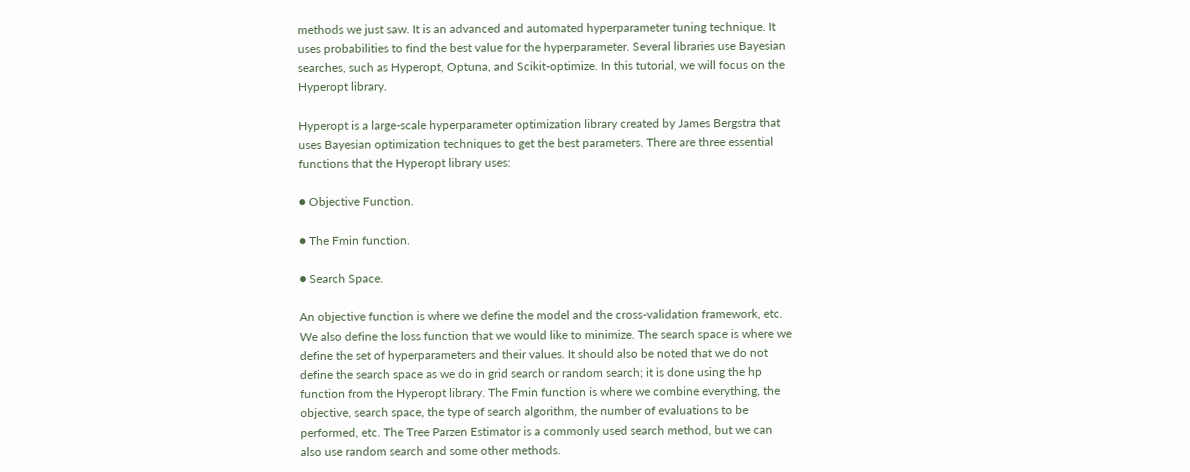methods we just saw. It is an advanced and automated hyperparameter tuning technique. It uses probabilities to find the best value for the hyperparameter. Several libraries use Bayesian searches, such as Hyperopt, Optuna, and Scikit-optimize. In this tutorial, we will focus on the Hyperopt library.

Hyperopt is a large-scale hyperparameter optimization library created by James Bergstra that uses Bayesian optimization techniques to get the best parameters. There are three essential functions that the Hyperopt library uses:

● Objective Function.

● The Fmin function.

● Search Space.

An objective function is where we define the model and the cross-validation framework, etc. We also define the loss function that we would like to minimize. The search space is where we define the set of hyperparameters and their values. It should also be noted that we do not define the search space as we do in grid search or random search; it is done using the hp function from the Hyperopt library. The Fmin function is where we combine everything, the objective, search space, the type of search algorithm, the number of evaluations to be performed, etc. The Tree Parzen Estimator is a commonly used search method, but we can also use random search and some other methods.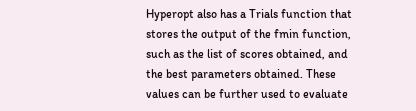Hyperopt also has a Trials function that stores the output of the fmin function, such as the list of scores obtained, and the best parameters obtained. These values can be further used to evaluate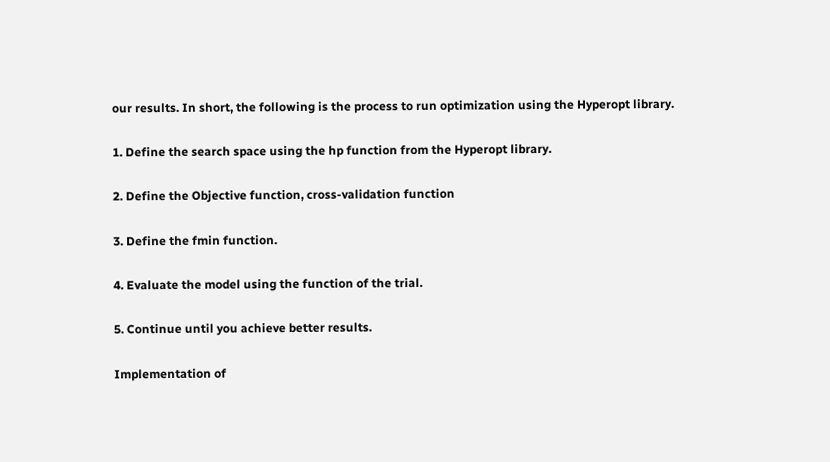our results. In short, the following is the process to run optimization using the Hyperopt library.

1. Define the search space using the hp function from the Hyperopt library.

2. Define the Objective function, cross-validation function

3. Define the fmin function.

4. Evaluate the model using the function of the trial.

5. Continue until you achieve better results.

Implementation of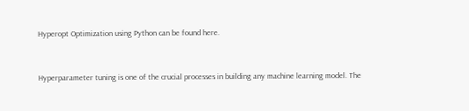Hyperopt Optimization using Python can be found here.


Hyperparameter tuning is one of the crucial processes in building any machine learning model. The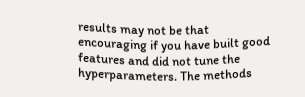results may not be that encouraging if you have built good features and did not tune the hyperparameters. The methods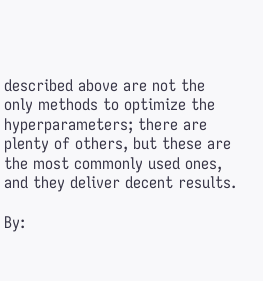described above are not the only methods to optimize the hyperparameters; there are plenty of others, but these are the most commonly used ones, and they deliver decent results.

By: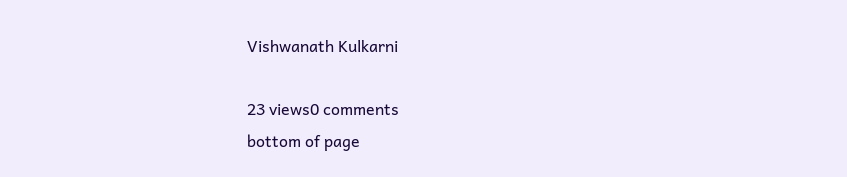Vishwanath Kulkarni

23 views0 comments
bottom of page